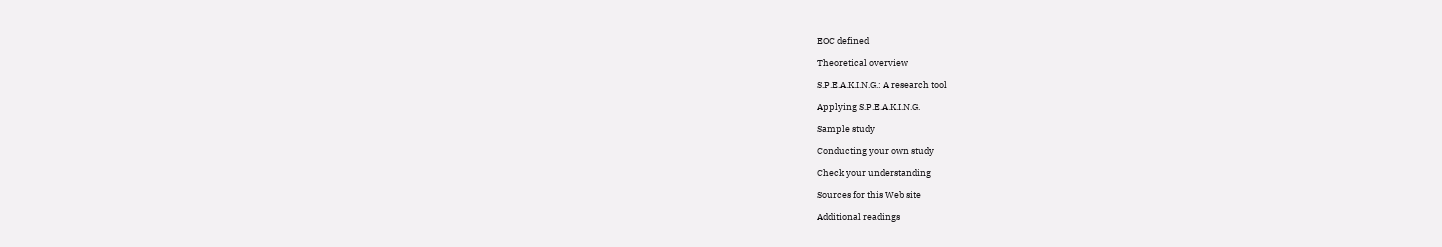EOC defined

Theoretical overview

S.P.E.A.K.I.N.G.: A research tool

Applying S.P.E.A.K.I.N.G.

Sample study

Conducting your own study

Check your understanding

Sources for this Web site

Additional readings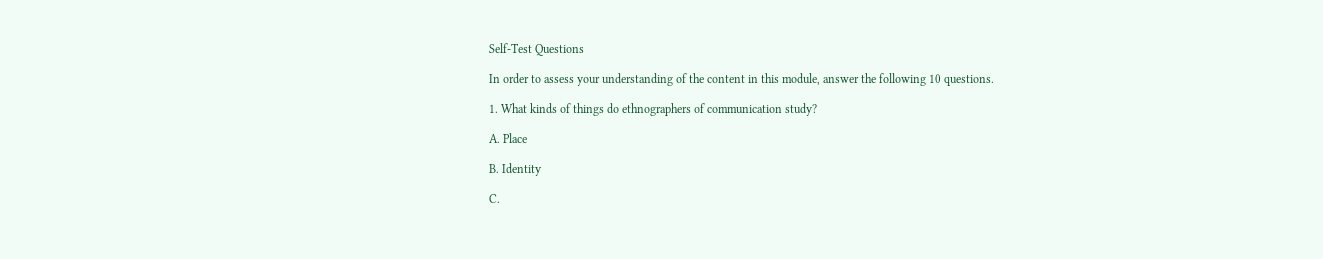Self-Test Questions

In order to assess your understanding of the content in this module, answer the following 10 questions.

1. What kinds of things do ethnographers of communication study?

A. Place

B. Identity

C.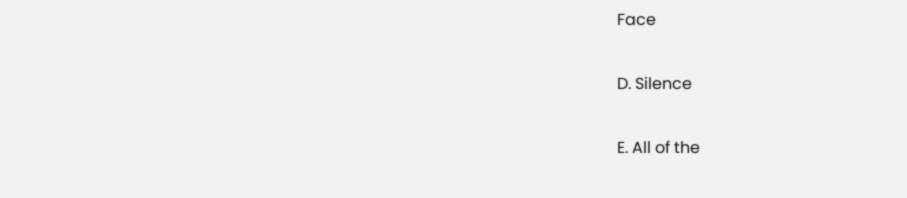Face

D. Silence

E. All of the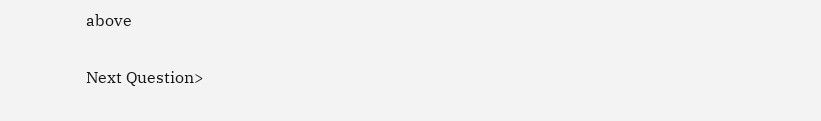above

Next Question>